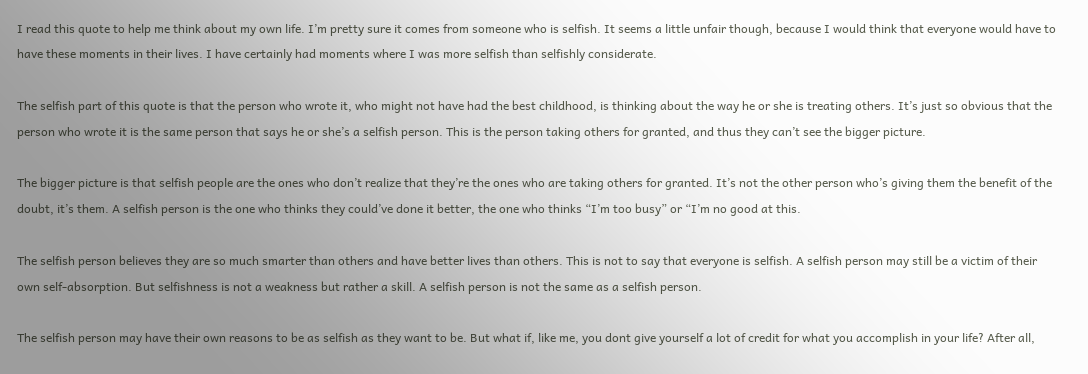I read this quote to help me think about my own life. I’m pretty sure it comes from someone who is selfish. It seems a little unfair though, because I would think that everyone would have to have these moments in their lives. I have certainly had moments where I was more selfish than selfishly considerate.

The selfish part of this quote is that the person who wrote it, who might not have had the best childhood, is thinking about the way he or she is treating others. It’s just so obvious that the person who wrote it is the same person that says he or she’s a selfish person. This is the person taking others for granted, and thus they can’t see the bigger picture.

The bigger picture is that selfish people are the ones who don’t realize that they’re the ones who are taking others for granted. It’s not the other person who’s giving them the benefit of the doubt, it’s them. A selfish person is the one who thinks they could’ve done it better, the one who thinks “I’m too busy” or “I’m no good at this.

The selfish person believes they are so much smarter than others and have better lives than others. This is not to say that everyone is selfish. A selfish person may still be a victim of their own self-absorption. But selfishness is not a weakness but rather a skill. A selfish person is not the same as a selfish person.

The selfish person may have their own reasons to be as selfish as they want to be. But what if, like me, you dont give yourself a lot of credit for what you accomplish in your life? After all,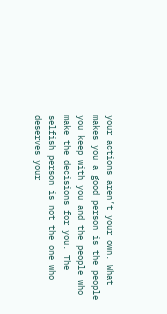your actions aren’t your own. What makes you a good person is the people you keep with you and the people who make the decisions for you. The selfish person is not the one who deserves your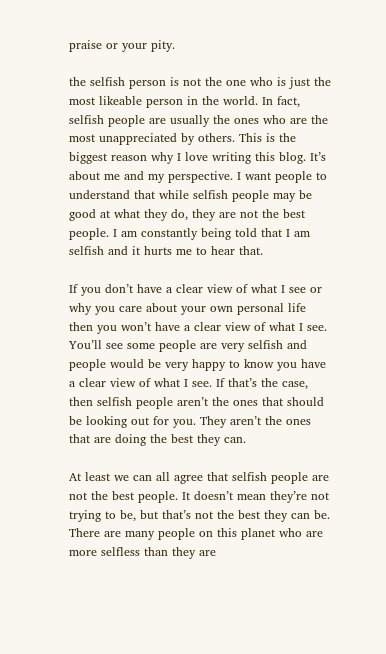praise or your pity.

the selfish person is not the one who is just the most likeable person in the world. In fact, selfish people are usually the ones who are the most unappreciated by others. This is the biggest reason why I love writing this blog. It’s about me and my perspective. I want people to understand that while selfish people may be good at what they do, they are not the best people. I am constantly being told that I am selfish and it hurts me to hear that.

If you don’t have a clear view of what I see or why you care about your own personal life then you won’t have a clear view of what I see. You’ll see some people are very selfish and people would be very happy to know you have a clear view of what I see. If that’s the case, then selfish people aren’t the ones that should be looking out for you. They aren’t the ones that are doing the best they can.

At least we can all agree that selfish people are not the best people. It doesn’t mean they’re not trying to be, but that’s not the best they can be. There are many people on this planet who are more selfless than they are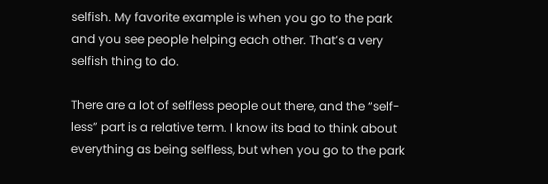selfish. My favorite example is when you go to the park and you see people helping each other. That’s a very selfish thing to do.

There are a lot of selfless people out there, and the “self-less” part is a relative term. I know its bad to think about everything as being selfless, but when you go to the park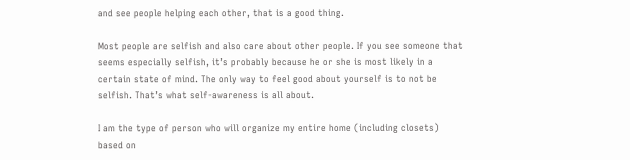and see people helping each other, that is a good thing.

Most people are selfish and also care about other people. If you see someone that seems especially selfish, it’s probably because he or she is most likely in a certain state of mind. The only way to feel good about yourself is to not be selfish. That’s what self-awareness is all about.

I am the type of person who will organize my entire home (including closets) based on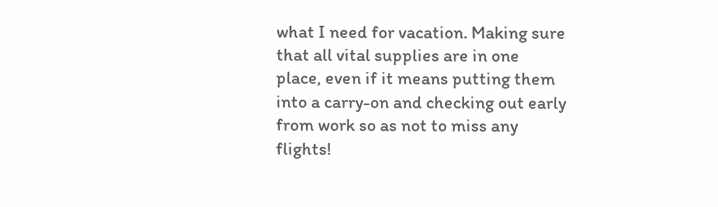what I need for vacation. Making sure that all vital supplies are in one place, even if it means putting them into a carry-on and checking out early from work so as not to miss any flights!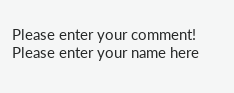Please enter your comment!
Please enter your name here